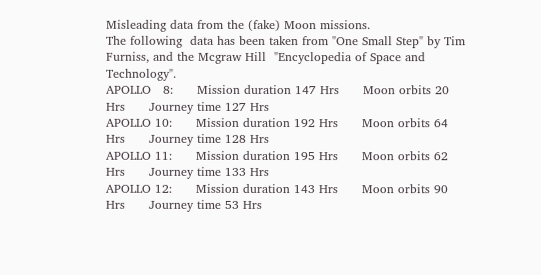Misleading data from the (fake) Moon missions.
The following  data has been taken from "One Small Step" by Tim Furniss, and the Mcgraw Hill  "Encyclopedia of Space and Technology".
APOLLO   8:      Mission duration 147 Hrs      Moon orbits 20 Hrs      Journey time 127 Hrs
APOLLO 10:      Mission duration 192 Hrs      Moon orbits 64 Hrs      Journey time 128 Hrs
APOLLO 11:      Mission duration 195 Hrs      Moon orbits 62 Hrs      Journey time 133 Hrs
APOLLO 12:      Mission duration 143 Hrs      Moon orbits 90 Hrs      Journey time 53 Hrs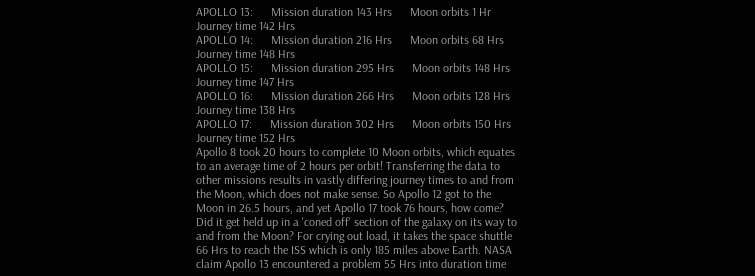APOLLO 13:      Mission duration 143 Hrs      Moon orbits 1 Hr          Journey time 142 Hrs
APOLLO 14:      Mission duration 216 Hrs      Moon orbits 68 Hrs      Journey time 148 Hrs
APOLLO 15:      Mission duration 295 Hrs      Moon orbits 148 Hrs     Journey time 147 Hrs
APOLLO 16:      Mission duration 266 Hrs      Moon orbits 128 Hrs     Journey time 138 Hrs
APOLLO 17:      Mission duration 302 Hrs      Moon orbits 150 Hrs     Journey time 152 Hrs
Apollo 8 took 20 hours to complete 10 Moon orbits, which equates to an average time of 2 hours per orbit! Transferring the data to other missions results in vastly differing journey times to and from the Moon, which does not make sense. So Apollo 12 got to the Moon in 26.5 hours, and yet Apollo 17 took 76 hours, how come? Did it get held up in a 'coned off' section of the galaxy on its way to and from the Moon? For crying out load, it takes the space shuttle 66 Hrs to reach the ISS which is only 185 miles above Earth. NASA claim Apollo 13 encountered a problem 55 Hrs into duration time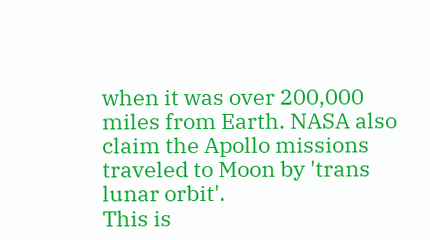when it was over 200,000 miles from Earth. NASA also claim the Apollo missions traveled to Moon by 'trans lunar orbit'.
This is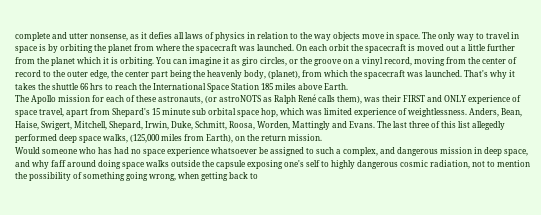complete and utter nonsense, as it defies all laws of physics in relation to the way objects move in space. The only way to travel in space is by orbiting the planet from where the spacecraft was launched. On each orbit the spacecraft is moved out a little further from the planet which it is orbiting. You can imagine it as giro circles, or the groove on a vinyl record, moving from the center of record to the outer edge, the center part being the heavenly body, (planet), from which the spacecraft was launched. That's why it takes the shuttle 66 hrs to reach the International Space Station 185 miles above Earth.
The Apollo mission for each of these astronauts, (or astroNOTS as Ralph René calls them), was their FIRST and ONLY experience of space travel, apart from Shepard's 15 minute sub orbital space hop, which was limited experience of weightlessness. Anders, Bean, Haise, Swigert, Mitchell, Shepard, Irwin, Duke, Schmitt, Roosa, Worden, Mattingly and Evans. The last three of this list allegedly performed deep space walks, (125,000 miles from Earth), on the return mission.
Would someone who has had no space experience whatsoever be assigned to such a complex, and dangerous mission in deep space, and why faff around doing space walks outside the capsule exposing one's self to highly dangerous cosmic radiation, not to mention the possibility of something going wrong, when getting back to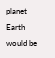planet Earth would be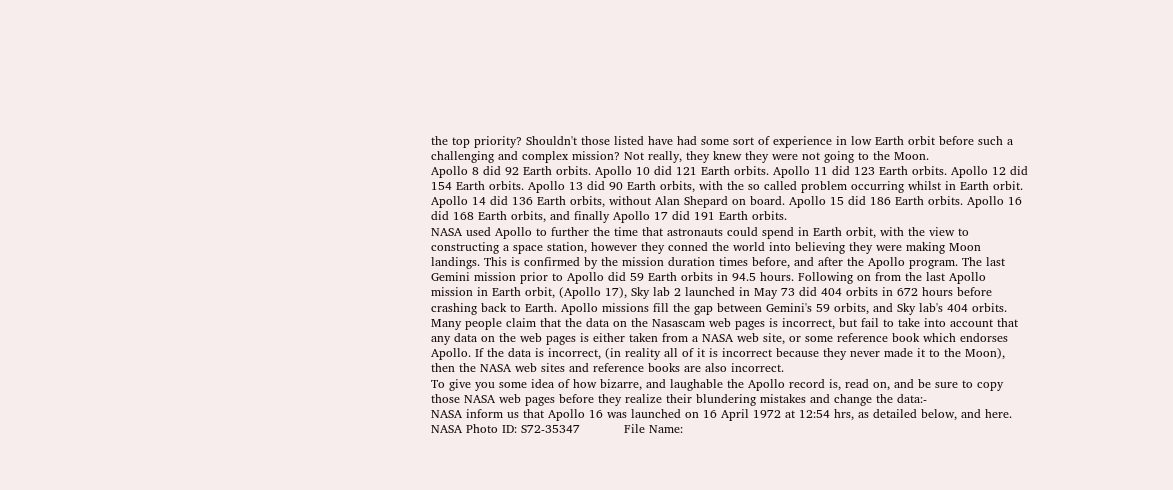the top priority? Shouldn't those listed have had some sort of experience in low Earth orbit before such a challenging and complex mission? Not really, they knew they were not going to the Moon.
Apollo 8 did 92 Earth orbits. Apollo 10 did 121 Earth orbits. Apollo 11 did 123 Earth orbits. Apollo 12 did 154 Earth orbits. Apollo 13 did 90 Earth orbits, with the so called problem occurring whilst in Earth orbit. Apollo 14 did 136 Earth orbits, without Alan Shepard on board. Apollo 15 did 186 Earth orbits. Apollo 16 did 168 Earth orbits, and finally Apollo 17 did 191 Earth orbits.
NASA used Apollo to further the time that astronauts could spend in Earth orbit, with the view to constructing a space station, however they conned the world into believing they were making Moon landings. This is confirmed by the mission duration times before, and after the Apollo program. The last Gemini mission prior to Apollo did 59 Earth orbits in 94.5 hours. Following on from the last Apollo mission in Earth orbit, (Apollo 17), Sky lab 2 launched in May 73 did 404 orbits in 672 hours before crashing back to Earth. Apollo missions fill the gap between Gemini's 59 orbits, and Sky lab's 404 orbits.
Many people claim that the data on the Nasascam web pages is incorrect, but fail to take into account that any data on the web pages is either taken from a NASA web site, or some reference book which endorses Apollo. If the data is incorrect, (in reality all of it is incorrect because they never made it to the Moon), then the NASA web sites and reference books are also incorrect.
To give you some idea of how bizarre, and laughable the Apollo record is, read on, and be sure to copy those NASA web pages before they realize their blundering mistakes and change the data:-
NASA inform us that Apollo 16 was launched on 16 April 1972 at 12:54 hrs, as detailed below, and here.
NASA Photo ID: S72-35347           File Name: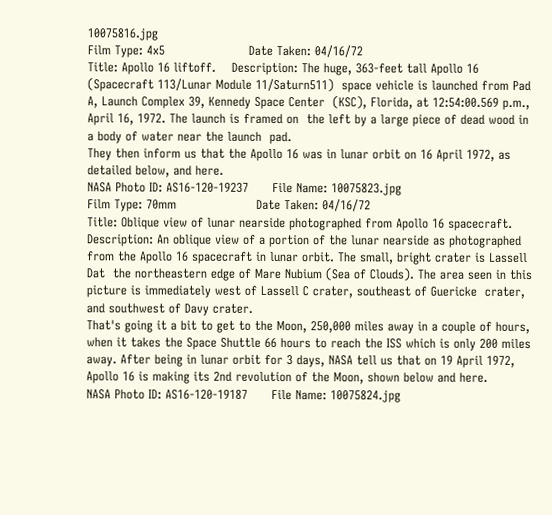10075816.jpg
Film Type: 4x5                     Date Taken: 04/16/72
Title: Apollo 16 liftoff.    Description: The huge, 363-feet tall Apollo 16 (Spacecraft 113/Lunar Module 11/Saturn511)  space vehicle is launched from Pad A, Launch Complex 39, Kennedy Space Center  (KSC), Florida, at 12:54:00.569 p.m., April 16, 1972. The launch is framed on  the left by a large piece of dead wood in a body of water near the launch  pad.
They then inform us that the Apollo 16 was in lunar orbit on 16 April 1972, as detailed below, and here.
NASA Photo ID: AS16-120-19237      File Name: 10075823.jpg
Film Type: 70mm                    Date Taken: 04/16/72
Title: Oblique view of lunar nearside photographed from Apollo 16 spacecraft.   Description: An oblique view of a portion of the lunar nearside as photographed from the Apollo 16 spacecraft in lunar orbit. The small, bright crater is Lassell Dat  the northeastern edge of Mare Nubium (Sea of Clouds). The area seen in this  picture is immediately west of Lassell C crater, southeast of Guericke  crater, and southwest of Davy crater.
That's going it a bit to get to the Moon, 250,000 miles away in a couple of hours, when it takes the Space Shuttle 66 hours to reach the ISS which is only 200 miles away. After being in lunar orbit for 3 days, NASA tell us that on 19 April 1972, Apollo 16 is making its 2nd revolution of the Moon, shown below and here.
NASA Photo ID: AS16-120-19187      File Name: 10075824.jpg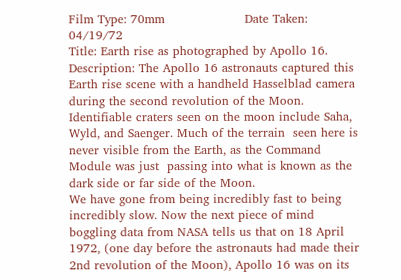Film Type: 70mm                    Date Taken: 04/19/72
Title: Earth rise as photographed by Apollo 16.   Description: The Apollo 16 astronauts captured this Earth rise scene with a handheld Hasselblad camera during the second revolution of the Moon. Identifiable craters seen on the moon include Saha, Wyld, and Saenger. Much of the terrain  seen here is never visible from the Earth, as the Command Module was just  passing into what is known as the dark side or far side of the Moon.
We have gone from being incredibly fast to being incredibly slow. Now the next piece of mind boggling data from NASA tells us that on 18 April 1972, (one day before the astronauts had made their 2nd revolution of the Moon), Apollo 16 was on its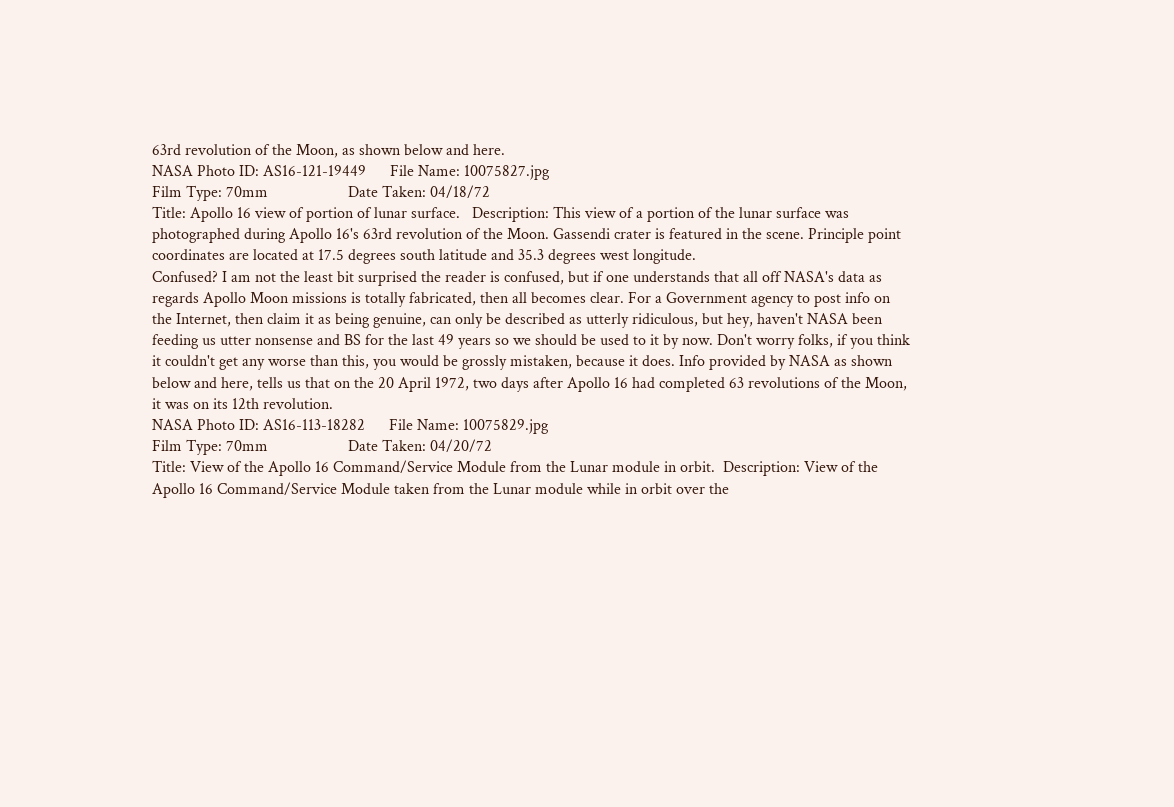63rd revolution of the Moon, as shown below and here.
NASA Photo ID: AS16-121-19449      File Name: 10075827.jpg
Film Type: 70mm                    Date Taken: 04/18/72
Title: Apollo 16 view of portion of lunar surface.   Description: This view of a portion of the lunar surface was photographed during Apollo 16's 63rd revolution of the Moon. Gassendi crater is featured in the scene. Principle point coordinates are located at 17.5 degrees south latitude and 35.3 degrees west longitude.
Confused? I am not the least bit surprised the reader is confused, but if one understands that all off NASA's data as regards Apollo Moon missions is totally fabricated, then all becomes clear. For a Government agency to post info on the Internet, then claim it as being genuine, can only be described as utterly ridiculous, but hey, haven't NASA been feeding us utter nonsense and BS for the last 49 years so we should be used to it by now. Don't worry folks, if you think it couldn't get any worse than this, you would be grossly mistaken, because it does. Info provided by NASA as shown below and here, tells us that on the 20 April 1972, two days after Apollo 16 had completed 63 revolutions of the Moon, it was on its 12th revolution.
NASA Photo ID: AS16-113-18282      File Name: 10075829.jpg
Film Type: 70mm                    Date Taken: 04/20/72
Title: View of the Apollo 16 Command/Service Module from the Lunar module in orbit.  Description: View of the Apollo 16 Command/Service Module taken from the Lunar module while in orbit over the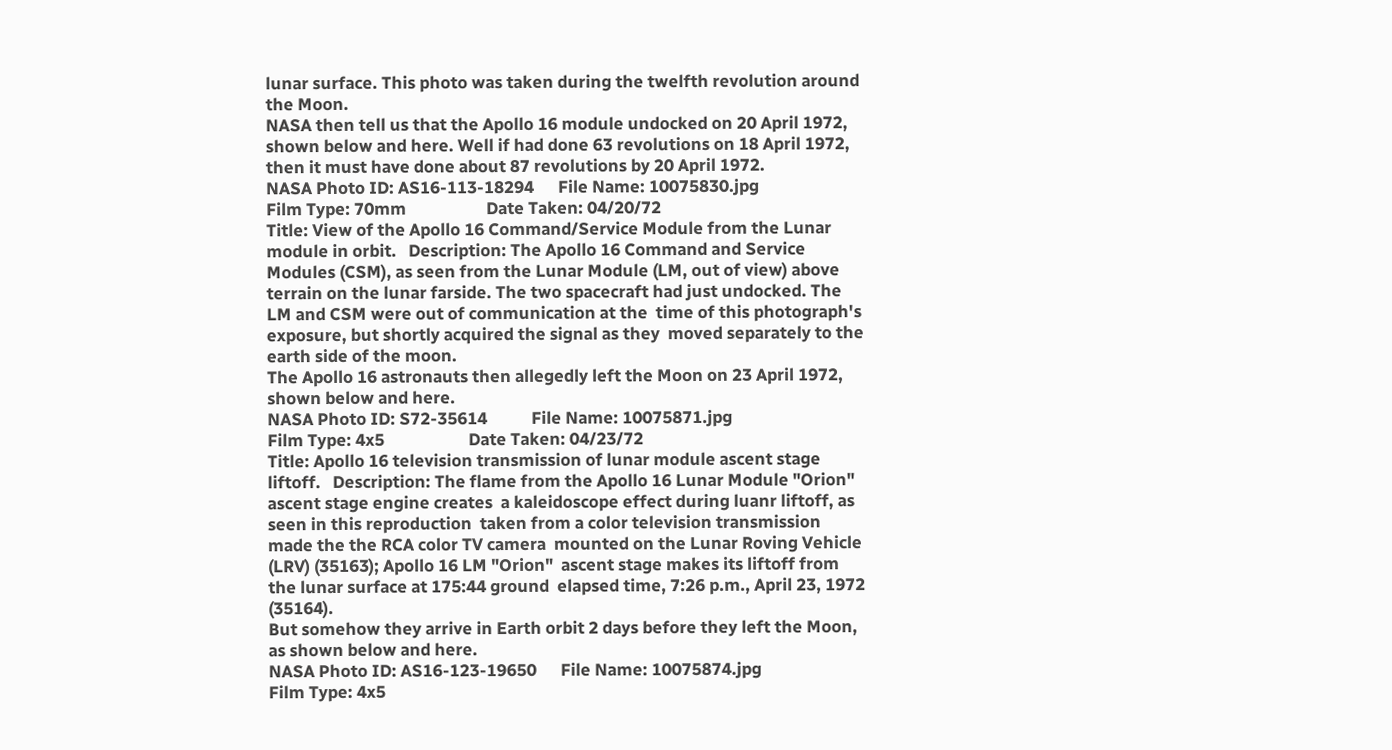lunar surface. This photo was taken during the twelfth revolution around the Moon.
NASA then tell us that the Apollo 16 module undocked on 20 April 1972, shown below and here. Well if had done 63 revolutions on 18 April 1972, then it must have done about 87 revolutions by 20 April 1972.
NASA Photo ID: AS16-113-18294      File Name: 10075830.jpg
Film Type: 70mm                    Date Taken: 04/20/72
Title: View of the Apollo 16 Command/Service Module from the Lunar module in orbit.   Description: The Apollo 16 Command and Service Modules (CSM), as seen from the Lunar Module (LM, out of view) above terrain on the lunar farside. The two spacecraft had just undocked. The LM and CSM were out of communication at the  time of this photograph's exposure, but shortly acquired the signal as they  moved separately to the earth side of the moon.
The Apollo 16 astronauts then allegedly left the Moon on 23 April 1972, shown below and here.
NASA Photo ID: S72-35614           File Name: 10075871.jpg
Film Type: 4x5                     Date Taken: 04/23/72
Title: Apollo 16 television transmission of lunar module ascent stage liftoff.   Description: The flame from the Apollo 16 Lunar Module "Orion" ascent stage engine creates  a kaleidoscope effect during luanr liftoff, as seen in this reproduction  taken from a color television transmission made the the RCA color TV camera  mounted on the Lunar Roving Vehicle (LRV) (35163); Apollo 16 LM "Orion"  ascent stage makes its liftoff from the lunar surface at 175:44 ground  elapsed time, 7:26 p.m., April 23, 1972 (35164).
But somehow they arrive in Earth orbit 2 days before they left the Moon, as shown below and here.
NASA Photo ID: AS16-123-19650      File Name: 10075874.jpg
Film Type: 4x5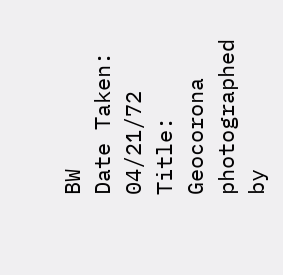BW                  Date Taken: 04/21/72
Title: Geocorona photographed by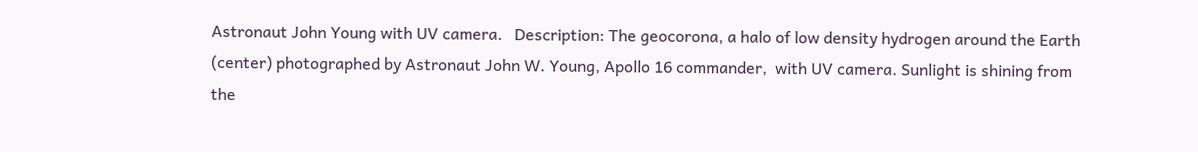Astronaut John Young with UV camera.   Description: The geocorona, a halo of low density hydrogen around the Earth (center) photographed by Astronaut John W. Young, Apollo 16 commander,  with UV camera. Sunlight is shining from the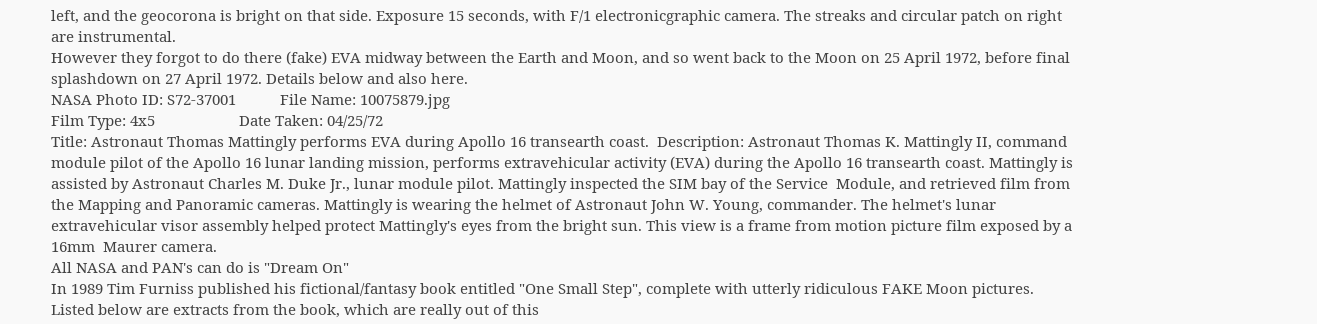left, and the geocorona is bright on that side. Exposure 15 seconds, with F/1 electronicgraphic camera. The streaks and circular patch on right are instrumental.
However they forgot to do there (fake) EVA midway between the Earth and Moon, and so went back to the Moon on 25 April 1972, before final splashdown on 27 April 1972. Details below and also here.
NASA Photo ID: S72-37001           File Name: 10075879.jpg
Film Type: 4x5                     Date Taken: 04/25/72
Title: Astronaut Thomas Mattingly performs EVA during Apollo 16 transearth coast.  Description: Astronaut Thomas K. Mattingly II, command module pilot of the Apollo 16 lunar landing mission, performs extravehicular activity (EVA) during the Apollo 16 transearth coast. Mattingly is assisted by Astronaut Charles M. Duke Jr., lunar module pilot. Mattingly inspected the SIM bay of the Service  Module, and retrieved film from the Mapping and Panoramic cameras. Mattingly is wearing the helmet of Astronaut John W. Young, commander. The helmet's lunar extravehicular visor assembly helped protect Mattingly's eyes from the bright sun. This view is a frame from motion picture film exposed by a 16mm  Maurer camera.
All NASA and PAN's can do is "Dream On"
In 1989 Tim Furniss published his fictional/fantasy book entitled "One Small Step", complete with utterly ridiculous FAKE Moon pictures. Listed below are extracts from the book, which are really out of this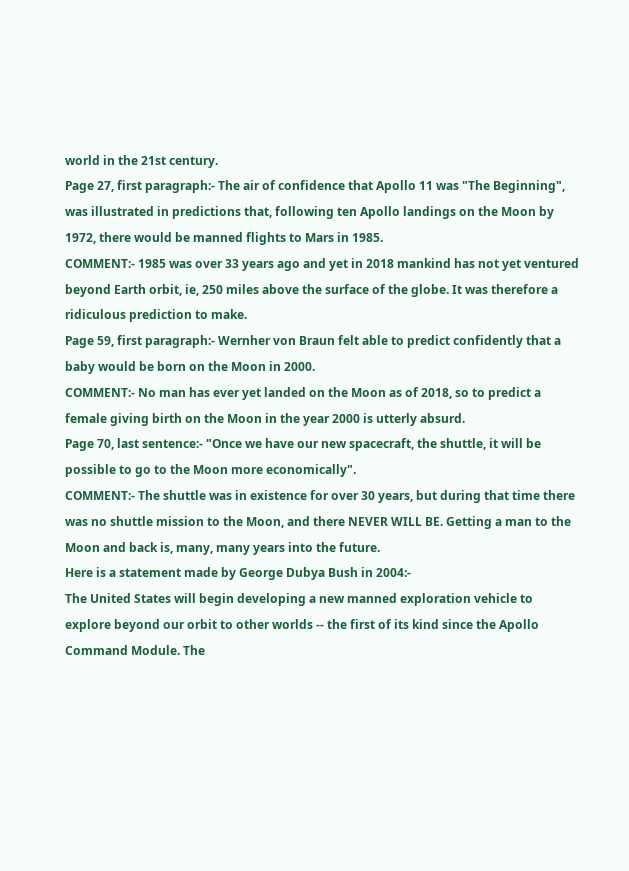world in the 21st century.
Page 27, first paragraph:- The air of confidence that Apollo 11 was "The Beginning", was illustrated in predictions that, following ten Apollo landings on the Moon by 1972, there would be manned flights to Mars in 1985.
COMMENT:- 1985 was over 33 years ago and yet in 2018 mankind has not yet ventured beyond Earth orbit, ie, 250 miles above the surface of the globe. It was therefore a ridiculous prediction to make.
Page 59, first paragraph:- Wernher von Braun felt able to predict confidently that a baby would be born on the Moon in 2000.
COMMENT:- No man has ever yet landed on the Moon as of 2018, so to predict a female giving birth on the Moon in the year 2000 is utterly absurd.
Page 70, last sentence:- "Once we have our new spacecraft, the shuttle, it will be possible to go to the Moon more economically".
COMMENT:- The shuttle was in existence for over 30 years, but during that time there was no shuttle mission to the Moon, and there NEVER WILL BE. Getting a man to the Moon and back is, many, many years into the future.
Here is a statement made by George Dubya Bush in 2004:-
The United States will begin developing a new manned exploration vehicle to explore beyond our orbit to other worlds -- the first of its kind since the Apollo Command Module. The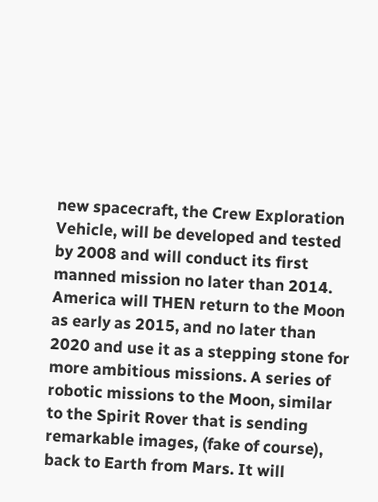new spacecraft, the Crew Exploration Vehicle, will be developed and tested by 2008 and will conduct its first manned mission no later than 2014. America will THEN return to the Moon as early as 2015, and no later than 2020 and use it as a stepping stone for more ambitious missions. A series of robotic missions to the Moon, similar to the Spirit Rover that is sending remarkable images, (fake of course), back to Earth from Mars. It will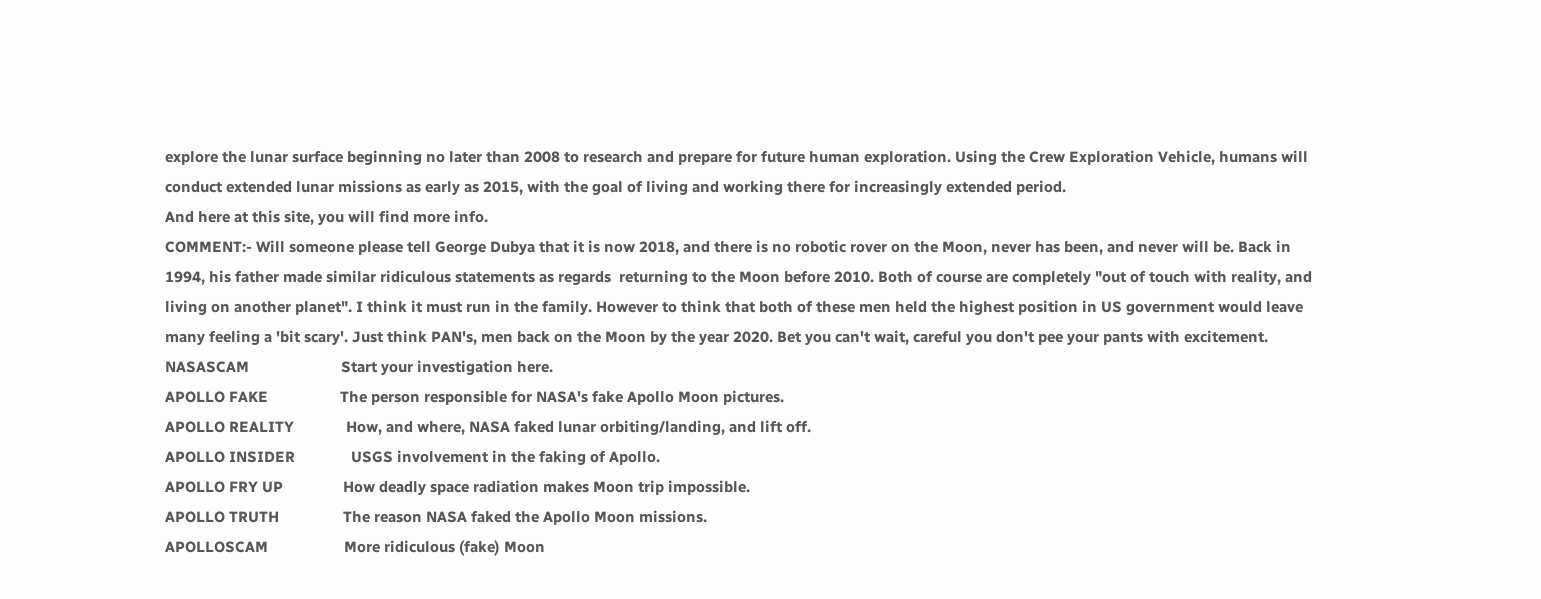explore the lunar surface beginning no later than 2008 to research and prepare for future human exploration. Using the Crew Exploration Vehicle, humans will conduct extended lunar missions as early as 2015, with the goal of living and working there for increasingly extended period.
And here at this site, you will find more info.
COMMENT:- Will someone please tell George Dubya that it is now 2018, and there is no robotic rover on the Moon, never has been, and never will be. Back in 1994, his father made similar ridiculous statements as regards  returning to the Moon before 2010. Both of course are completely "out of touch with reality, and living on another planet". I think it must run in the family. However to think that both of these men held the highest position in US government would leave many feeling a 'bit scary'. Just think PAN's, men back on the Moon by the year 2020. Bet you can't wait, careful you don't pee your pants with excitement.
NASASCAM                       Start your investigation here.
APOLLO FAKE                  The person responsible for NASA's fake Apollo Moon pictures.
APOLLO REALITY             How, and where, NASA faked lunar orbiting/landing, and lift off.
APOLLO INSIDER              USGS involvement in the faking of Apollo.
APOLLO FRY UP               How deadly space radiation makes Moon trip impossible.
APOLLO TRUTH                The reason NASA faked the Apollo Moon missions.
APOLLOSCAM                   More ridiculous (fake) Moon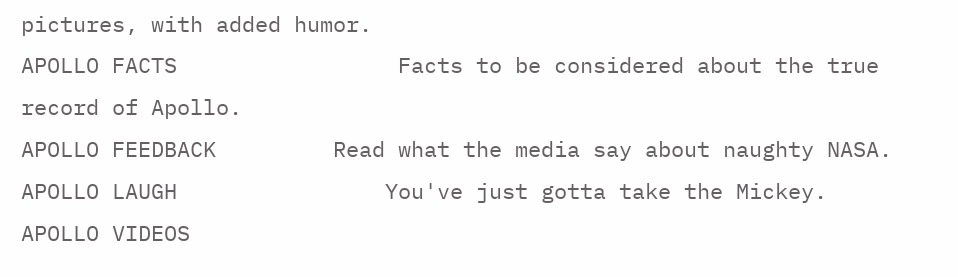pictures, with added humor.
APOLLO FACTS                 Facts to be considered about the true record of Apollo.
APOLLO FEEDBACK         Read what the media say about naughty NASA.
APOLLO LAUGH                You've just gotta take the Mickey.
APOLLO VIDEOS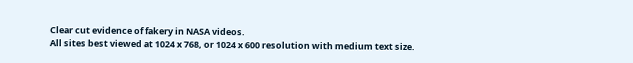Clear cut evidence of fakery in NASA videos.
All sites best viewed at 1024 x 768, or 1024 x 600 resolution with medium text size.